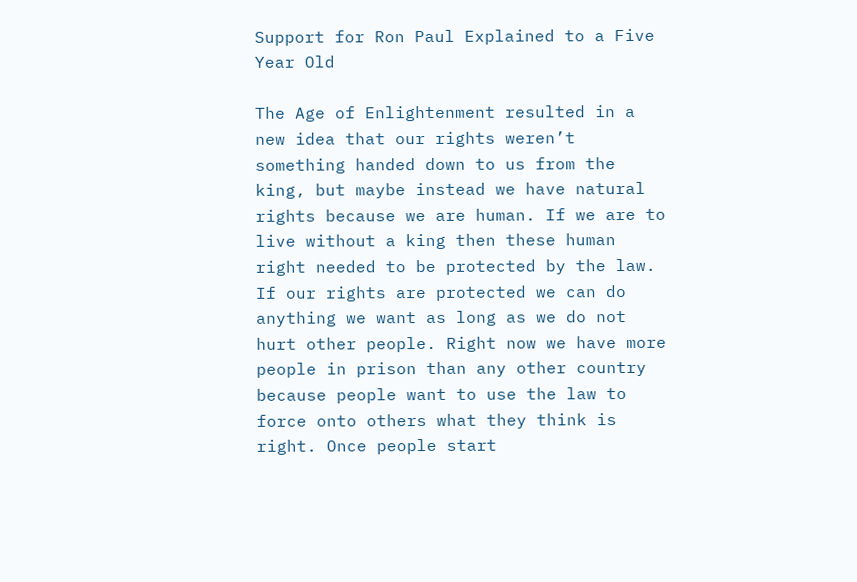Support for Ron Paul Explained to a Five Year Old

The Age of Enlightenment resulted in a new idea that our rights weren’t something handed down to us from the king, but maybe instead we have natural rights because we are human. If we are to live without a king then these human right needed to be protected by the law. If our rights are protected we can do anything we want as long as we do not hurt other people. Right now we have more people in prison than any other country because people want to use the law to force onto others what they think is right. Once people start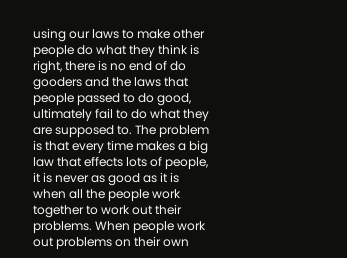using our laws to make other people do what they think is right, there is no end of do gooders and the laws that people passed to do good, ultimately fail to do what they are supposed to. The problem is that every time makes a big law that effects lots of people, it is never as good as it is when all the people work together to work out their problems. When people work out problems on their own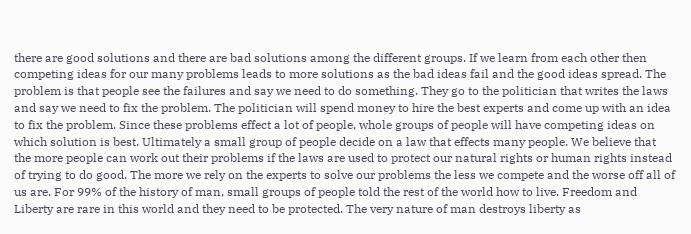there are good solutions and there are bad solutions among the different groups. If we learn from each other then competing ideas for our many problems leads to more solutions as the bad ideas fail and the good ideas spread. The problem is that people see the failures and say we need to do something. They go to the politician that writes the laws and say we need to fix the problem. The politician will spend money to hire the best experts and come up with an idea to fix the problem. Since these problems effect a lot of people, whole groups of people will have competing ideas on which solution is best. Ultimately a small group of people decide on a law that effects many people. We believe that the more people can work out their problems if the laws are used to protect our natural rights or human rights instead of trying to do good. The more we rely on the experts to solve our problems the less we compete and the worse off all of us are. For 99% of the history of man, small groups of people told the rest of the world how to live. Freedom and Liberty are rare in this world and they need to be protected. The very nature of man destroys liberty as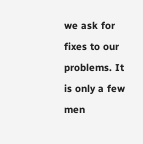we ask for fixes to our problems. It is only a few men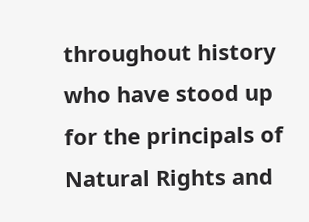throughout history who have stood up for the principals of Natural Rights and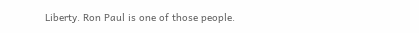Liberty. Ron Paul is one of those people.